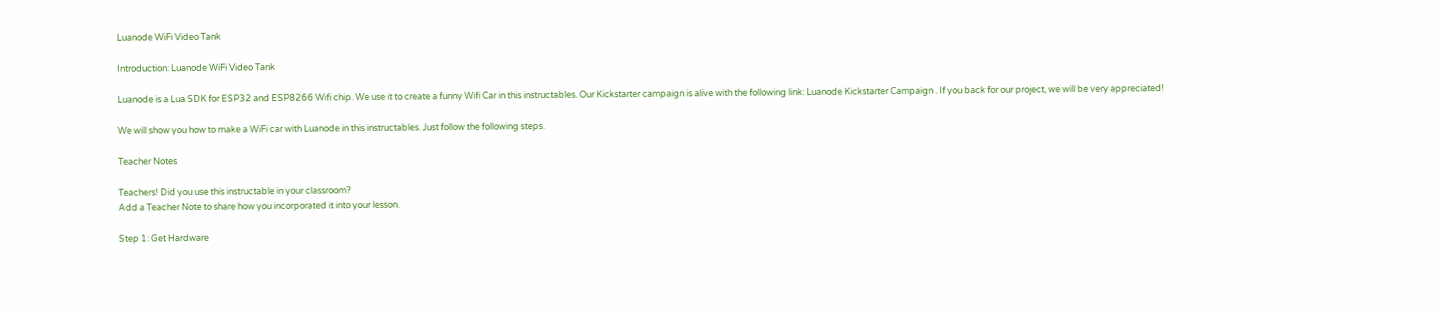Luanode WiFi Video Tank

Introduction: Luanode WiFi Video Tank

Luanode is a Lua SDK for ESP32 and ESP8266 Wifi chip. We use it to create a funny Wifi Car in this instructables. Our Kickstarter campaign is alive with the following link: Luanode Kickstarter Campaign . If you back for our project, we will be very appreciated!

We will show you how to make a WiFi car with Luanode in this instructables. Just follow the following steps.

Teacher Notes

Teachers! Did you use this instructable in your classroom?
Add a Teacher Note to share how you incorporated it into your lesson.

Step 1: Get Hardware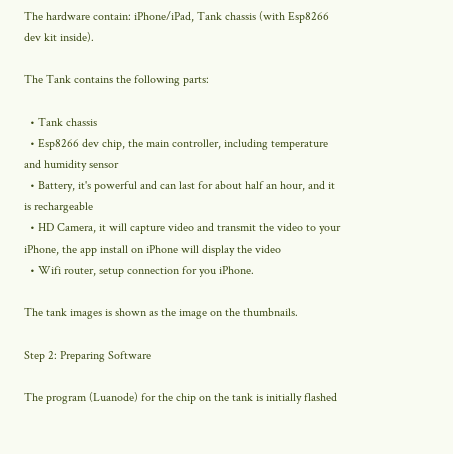The hardware contain: iPhone/iPad, Tank chassis (with Esp8266 dev kit inside).

The Tank contains the following parts:

  • Tank chassis
  • Esp8266 dev chip, the main controller, including temperature and humidity sensor
  • Battery, it's powerful and can last for about half an hour, and it is rechargeable
  • HD Camera, it will capture video and transmit the video to your iPhone, the app install on iPhone will display the video
  • Wifi router, setup connection for you iPhone.

The tank images is shown as the image on the thumbnails.

Step 2: Preparing Software

The program (Luanode) for the chip on the tank is initially flashed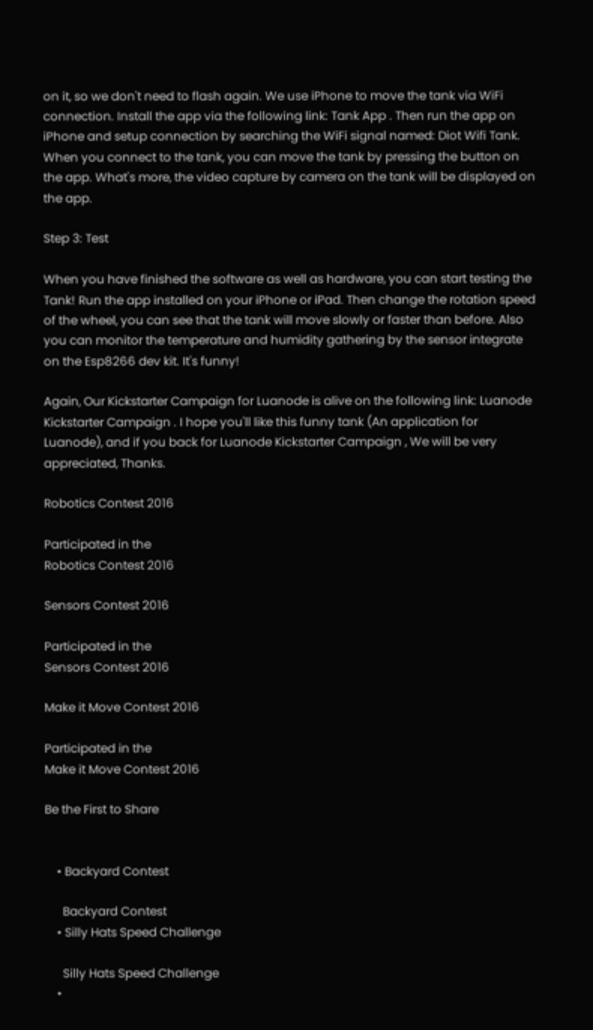on it, so we don't need to flash again. We use iPhone to move the tank via WiFi connection. Install the app via the following link: Tank App . Then run the app on iPhone and setup connection by searching the WiFi signal named: Diot Wifi Tank. When you connect to the tank, you can move the tank by pressing the button on the app. What's more, the video capture by camera on the tank will be displayed on the app.

Step 3: Test

When you have finished the software as well as hardware, you can start testing the Tank! Run the app installed on your iPhone or iPad. Then change the rotation speed of the wheel, you can see that the tank will move slowly or faster than before. Also you can monitor the temperature and humidity gathering by the sensor integrate on the Esp8266 dev kit. It's funny!

Again, Our Kickstarter Campaign for Luanode is alive on the following link: Luanode Kickstarter Campaign . I hope you'll like this funny tank (An application for Luanode), and if you back for Luanode Kickstarter Campaign , We will be very appreciated, Thanks.

Robotics Contest 2016

Participated in the
Robotics Contest 2016

Sensors Contest 2016

Participated in the
Sensors Contest 2016

Make it Move Contest 2016

Participated in the
Make it Move Contest 2016

Be the First to Share


    • Backyard Contest

      Backyard Contest
    • Silly Hats Speed Challenge

      Silly Hats Speed Challenge
    •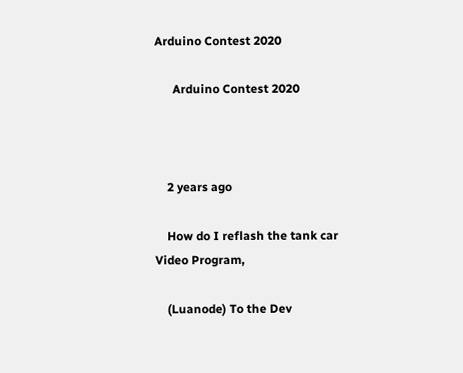Arduino Contest 2020

      Arduino Contest 2020



    2 years ago

    How do I reflash the tank car Video Program,

    (Luanode) To the Dev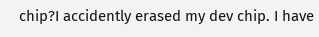chip?I accidently erased my dev chip. I have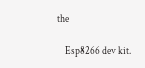the

    Esp8266 dev kit.